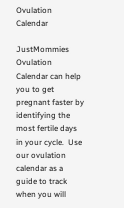Ovulation Calendar

JustMommies Ovulation Calendar can help you to get pregnant faster by identifying the most fertile days in your cycle.  Use our ovulation calendar as a guide to track when you will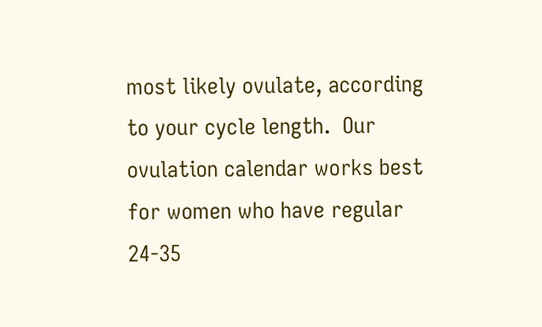most likely ovulate, according to your cycle length.  Our ovulation calendar works best for women who have regular 24-35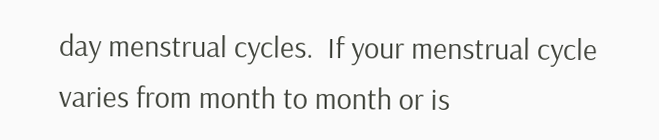day menstrual cycles.  If your menstrual cycle varies from month to month or is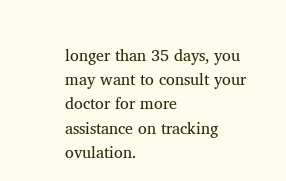longer than 35 days, you may want to consult your doctor for more assistance on tracking ovulation.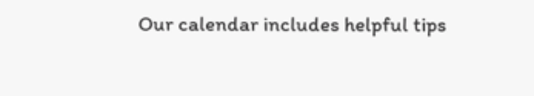Our calendar includes helpful tips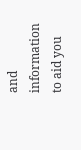and information to aid you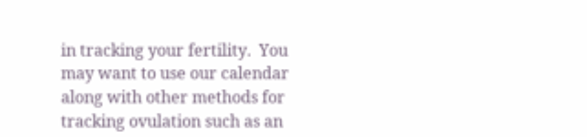in tracking your fertility.  You may want to use our calendar along with other methods for tracking ovulation such as an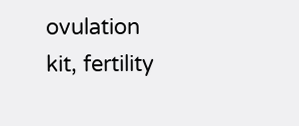ovulation kit, fertility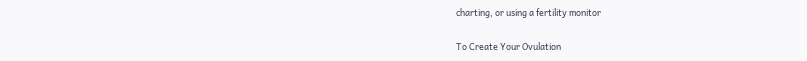charting, or using a fertility monitor

To Create Your Ovulation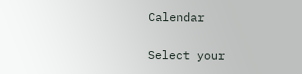Calendar

Select your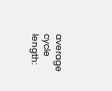average cycle length: